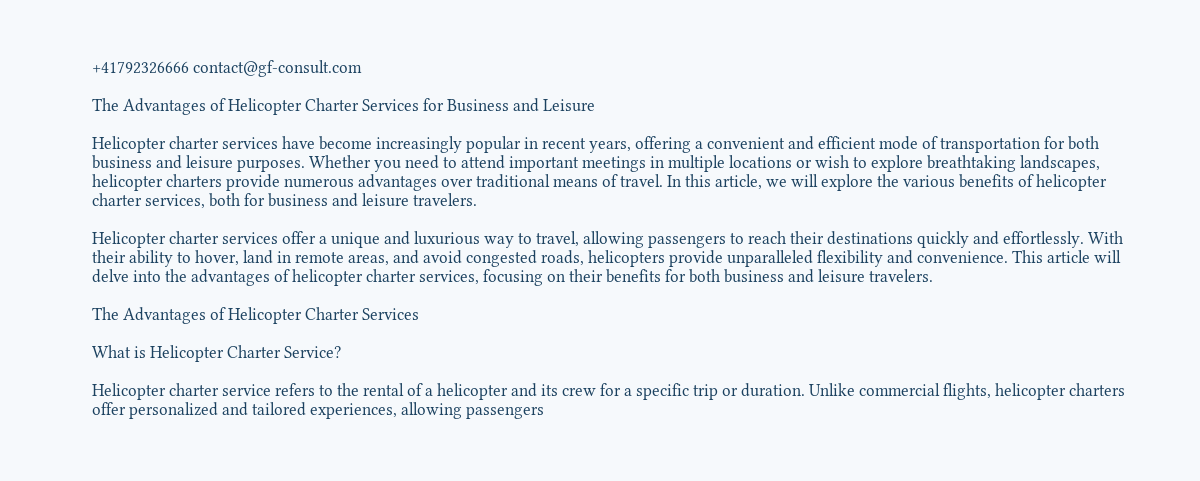+41792326666 contact@gf-consult.com

The Advantages of Helicopter Charter Services for Business and Leisure

Helicopter charter services have become increasingly popular in recent years, offering a convenient and efficient mode of transportation for both business and leisure purposes. Whether you need to attend important meetings in multiple locations or wish to explore breathtaking landscapes, helicopter charters provide numerous advantages over traditional means of travel. In this article, we will explore the various benefits of helicopter charter services, both for business and leisure travelers.

Helicopter charter services offer a unique and luxurious way to travel, allowing passengers to reach their destinations quickly and effortlessly. With their ability to hover, land in remote areas, and avoid congested roads, helicopters provide unparalleled flexibility and convenience. This article will delve into the advantages of helicopter charter services, focusing on their benefits for both business and leisure travelers.

The Advantages of Helicopter Charter Services

What is Helicopter Charter Service?

Helicopter charter service refers to the rental of a helicopter and its crew for a specific trip or duration. Unlike commercial flights, helicopter charters offer personalized and tailored experiences, allowing passengers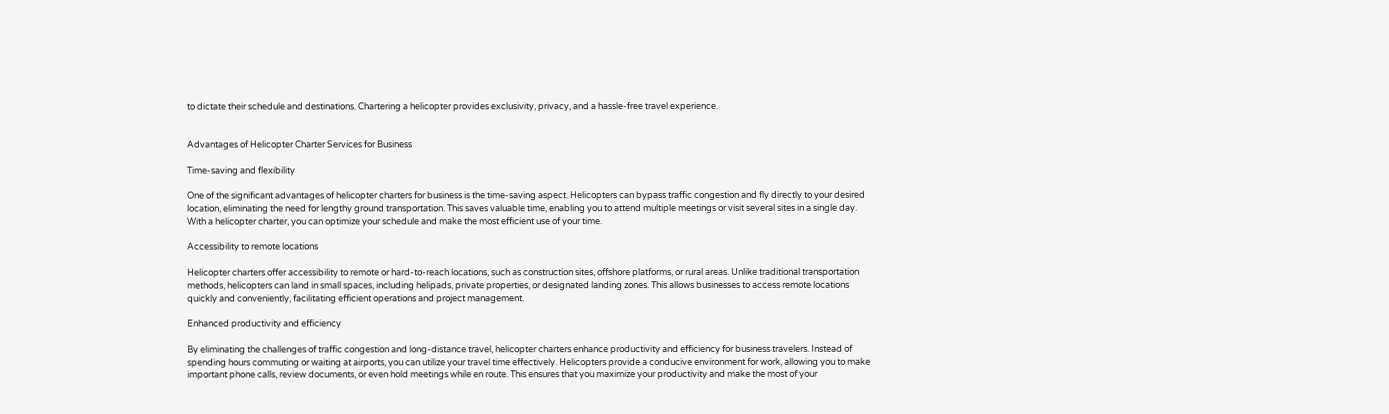to dictate their schedule and destinations. Chartering a helicopter provides exclusivity, privacy, and a hassle-free travel experience.


Advantages of Helicopter Charter Services for Business

Time-saving and flexibility

One of the significant advantages of helicopter charters for business is the time-saving aspect. Helicopters can bypass traffic congestion and fly directly to your desired location, eliminating the need for lengthy ground transportation. This saves valuable time, enabling you to attend multiple meetings or visit several sites in a single day. With a helicopter charter, you can optimize your schedule and make the most efficient use of your time.

Accessibility to remote locations

Helicopter charters offer accessibility to remote or hard-to-reach locations, such as construction sites, offshore platforms, or rural areas. Unlike traditional transportation methods, helicopters can land in small spaces, including helipads, private properties, or designated landing zones. This allows businesses to access remote locations quickly and conveniently, facilitating efficient operations and project management.

Enhanced productivity and efficiency

By eliminating the challenges of traffic congestion and long-distance travel, helicopter charters enhance productivity and efficiency for business travelers. Instead of spending hours commuting or waiting at airports, you can utilize your travel time effectively. Helicopters provide a conducive environment for work, allowing you to make important phone calls, review documents, or even hold meetings while en route. This ensures that you maximize your productivity and make the most of your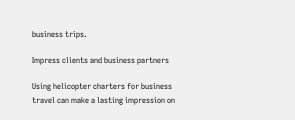business trips.

Impress clients and business partners

Using helicopter charters for business travel can make a lasting impression on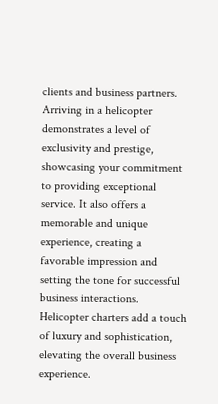clients and business partners. Arriving in a helicopter demonstrates a level of exclusivity and prestige, showcasing your commitment to providing exceptional service. It also offers a memorable and unique experience, creating a favorable impression and setting the tone for successful business interactions. Helicopter charters add a touch of luxury and sophistication, elevating the overall business experience.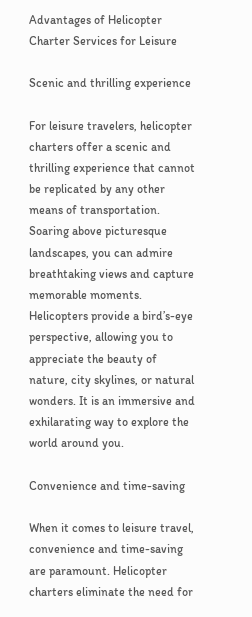Advantages of Helicopter Charter Services for Leisure

Scenic and thrilling experience

For leisure travelers, helicopter charters offer a scenic and thrilling experience that cannot be replicated by any other means of transportation. Soaring above picturesque landscapes, you can admire breathtaking views and capture memorable moments. Helicopters provide a bird’s-eye perspective, allowing you to appreciate the beauty of nature, city skylines, or natural wonders. It is an immersive and exhilarating way to explore the world around you.

Convenience and time-saving

When it comes to leisure travel, convenience and time-saving are paramount. Helicopter charters eliminate the need for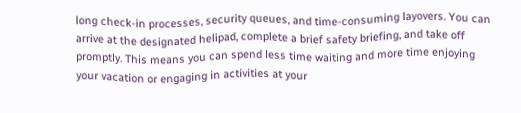long check-in processes, security queues, and time-consuming layovers. You can arrive at the designated helipad, complete a brief safety briefing, and take off promptly. This means you can spend less time waiting and more time enjoying your vacation or engaging in activities at your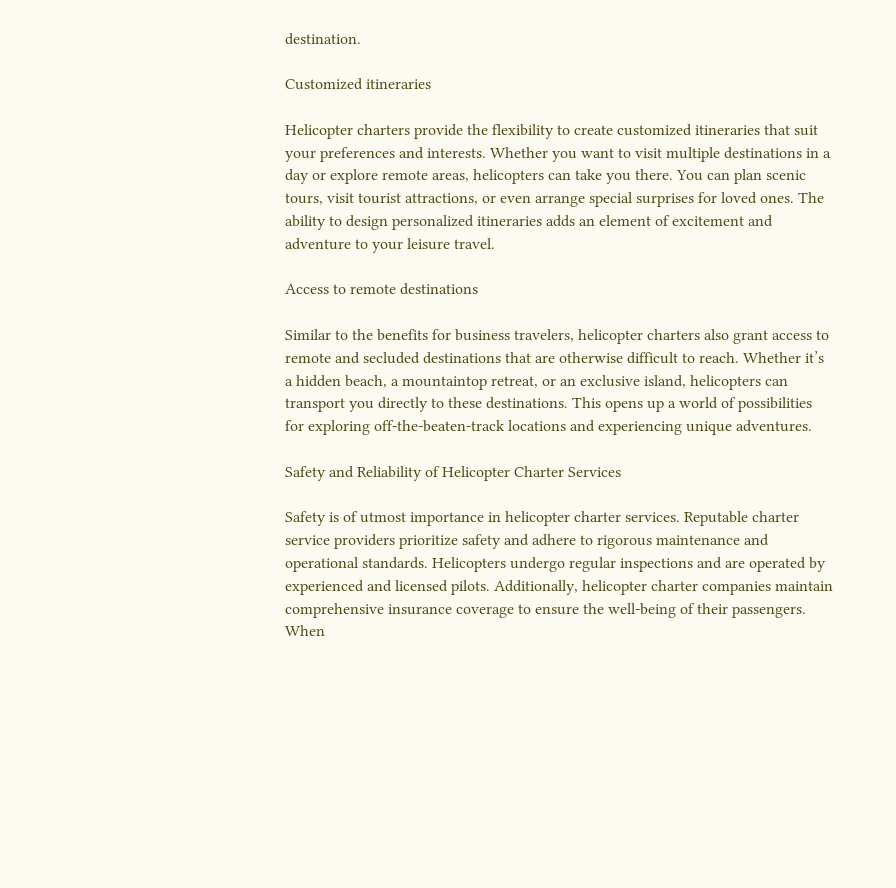destination.

Customized itineraries

Helicopter charters provide the flexibility to create customized itineraries that suit your preferences and interests. Whether you want to visit multiple destinations in a day or explore remote areas, helicopters can take you there. You can plan scenic tours, visit tourist attractions, or even arrange special surprises for loved ones. The ability to design personalized itineraries adds an element of excitement and adventure to your leisure travel.

Access to remote destinations

Similar to the benefits for business travelers, helicopter charters also grant access to remote and secluded destinations that are otherwise difficult to reach. Whether it’s a hidden beach, a mountaintop retreat, or an exclusive island, helicopters can transport you directly to these destinations. This opens up a world of possibilities for exploring off-the-beaten-track locations and experiencing unique adventures.

Safety and Reliability of Helicopter Charter Services

Safety is of utmost importance in helicopter charter services. Reputable charter service providers prioritize safety and adhere to rigorous maintenance and operational standards. Helicopters undergo regular inspections and are operated by experienced and licensed pilots. Additionally, helicopter charter companies maintain comprehensive insurance coverage to ensure the well-being of their passengers. When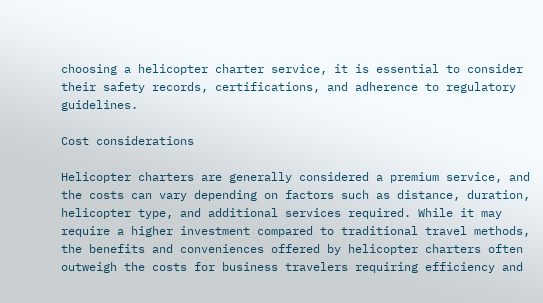choosing a helicopter charter service, it is essential to consider their safety records, certifications, and adherence to regulatory guidelines.

Cost considerations

Helicopter charters are generally considered a premium service, and the costs can vary depending on factors such as distance, duration, helicopter type, and additional services required. While it may require a higher investment compared to traditional travel methods, the benefits and conveniences offered by helicopter charters often outweigh the costs for business travelers requiring efficiency and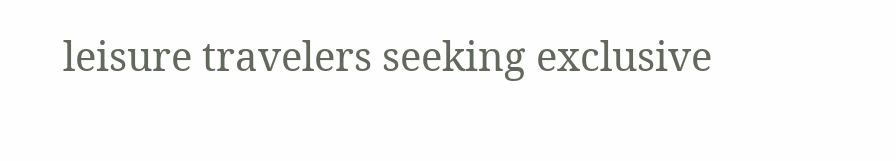leisure travelers seeking exclusive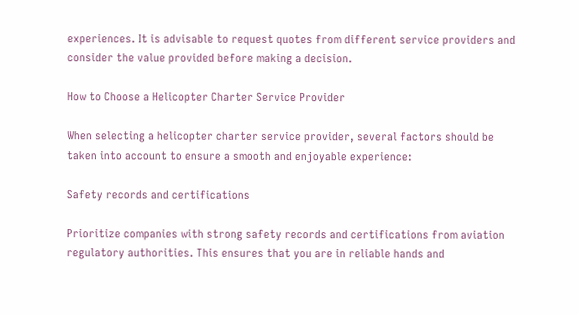experiences. It is advisable to request quotes from different service providers and consider the value provided before making a decision.

How to Choose a Helicopter Charter Service Provider

When selecting a helicopter charter service provider, several factors should be taken into account to ensure a smooth and enjoyable experience:

Safety records and certifications

Prioritize companies with strong safety records and certifications from aviation regulatory authorities. This ensures that you are in reliable hands and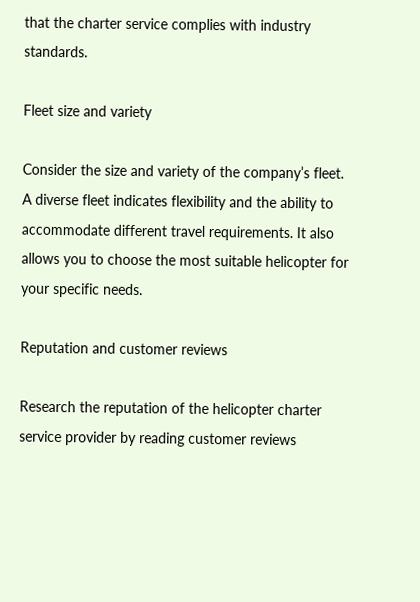that the charter service complies with industry standards.

Fleet size and variety

Consider the size and variety of the company’s fleet. A diverse fleet indicates flexibility and the ability to accommodate different travel requirements. It also allows you to choose the most suitable helicopter for your specific needs.

Reputation and customer reviews

Research the reputation of the helicopter charter service provider by reading customer reviews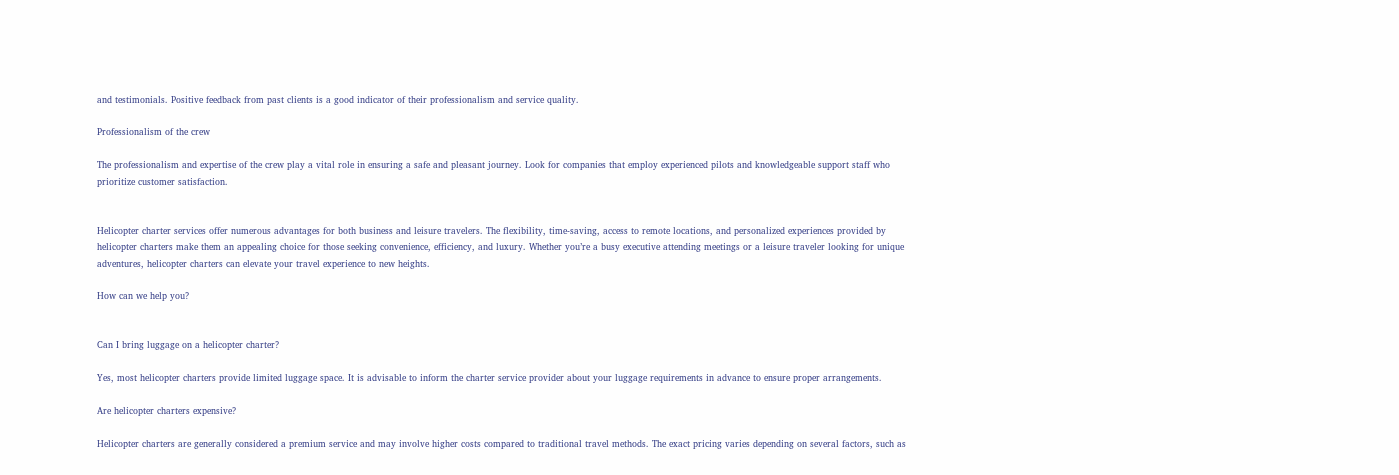and testimonials. Positive feedback from past clients is a good indicator of their professionalism and service quality.

Professionalism of the crew

The professionalism and expertise of the crew play a vital role in ensuring a safe and pleasant journey. Look for companies that employ experienced pilots and knowledgeable support staff who prioritize customer satisfaction.


Helicopter charter services offer numerous advantages for both business and leisure travelers. The flexibility, time-saving, access to remote locations, and personalized experiences provided by helicopter charters make them an appealing choice for those seeking convenience, efficiency, and luxury. Whether you’re a busy executive attending meetings or a leisure traveler looking for unique adventures, helicopter charters can elevate your travel experience to new heights.

How can we help you?


Can I bring luggage on a helicopter charter?

Yes, most helicopter charters provide limited luggage space. It is advisable to inform the charter service provider about your luggage requirements in advance to ensure proper arrangements.

Are helicopter charters expensive?

Helicopter charters are generally considered a premium service and may involve higher costs compared to traditional travel methods. The exact pricing varies depending on several factors, such as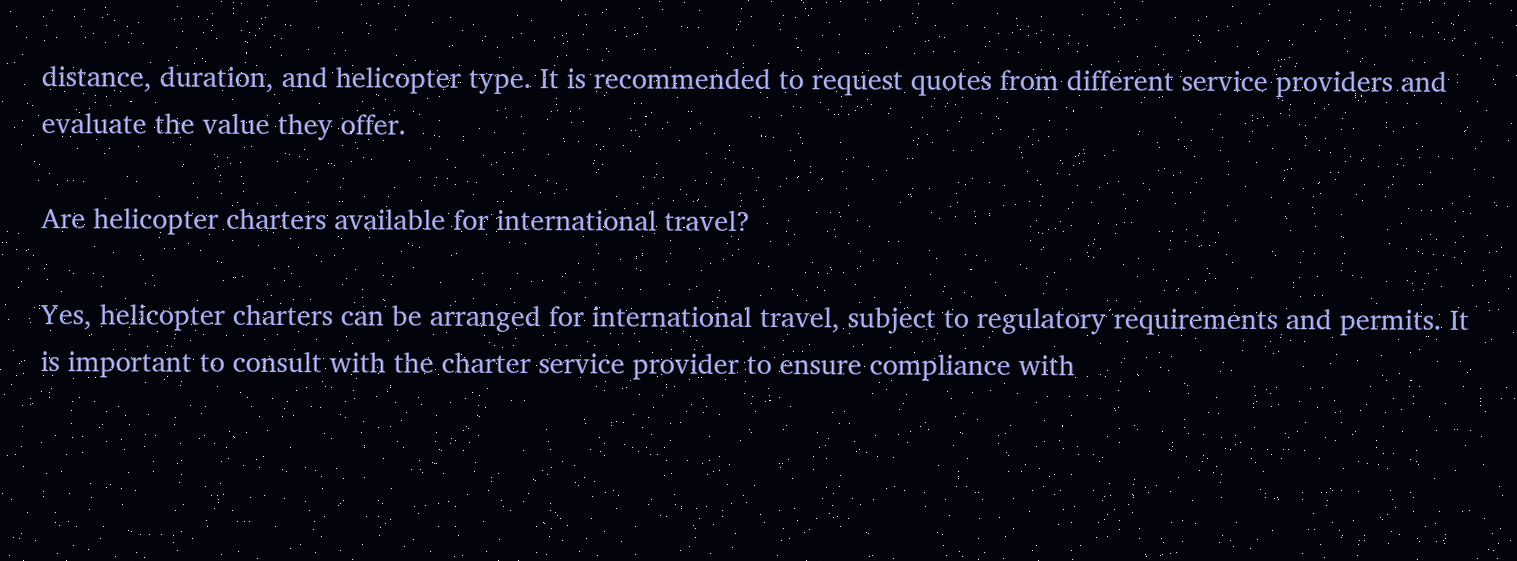distance, duration, and helicopter type. It is recommended to request quotes from different service providers and evaluate the value they offer.

Are helicopter charters available for international travel?

Yes, helicopter charters can be arranged for international travel, subject to regulatory requirements and permits. It is important to consult with the charter service provider to ensure compliance with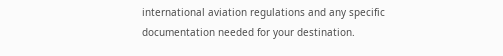international aviation regulations and any specific documentation needed for your destination.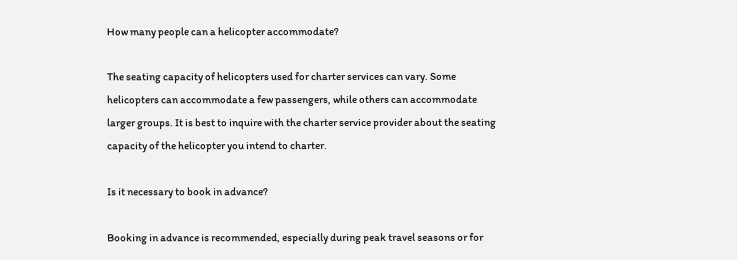How many people can a helicopter accommodate?

The seating capacity of helicopters used for charter services can vary. Some helicopters can accommodate a few passengers, while others can accommodate larger groups. It is best to inquire with the charter service provider about the seating capacity of the helicopter you intend to charter.

Is it necessary to book in advance?

Booking in advance is recommended, especially during peak travel seasons or for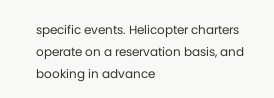specific events. Helicopter charters operate on a reservation basis, and booking in advance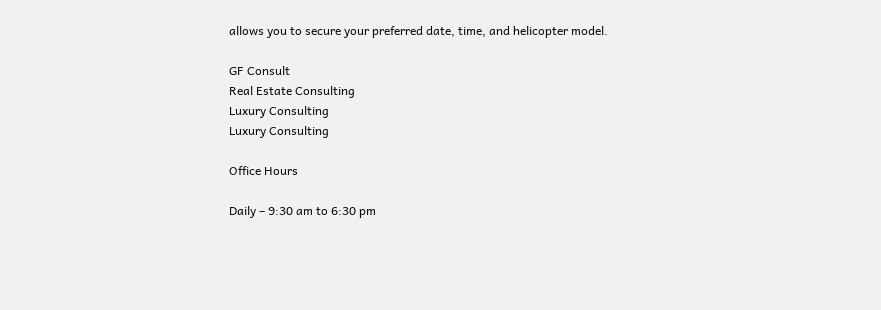allows you to secure your preferred date, time, and helicopter model.

GF Consult
Real Estate Consulting
Luxury Consulting
Luxury Consulting

Office Hours

Daily – 9:30 am to 6:30 pm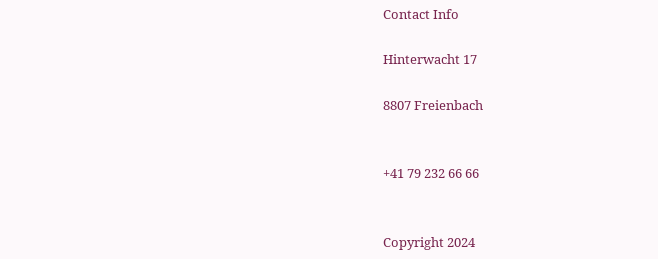Contact Info

Hinterwacht 17

8807 Freienbach


+41 79 232 66 66


Copyright 2024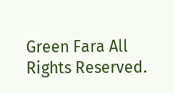Green Fara All Rights Reserved.